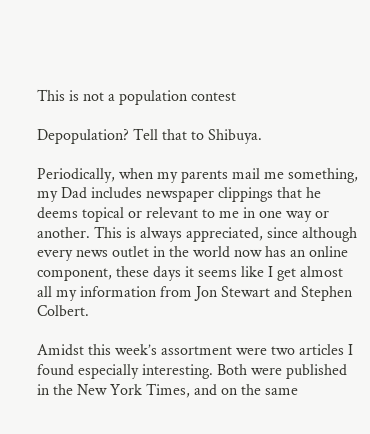This is not a population contest

Depopulation? Tell that to Shibuya.

Periodically, when my parents mail me something, my Dad includes newspaper clippings that he deems topical or relevant to me in one way or another. This is always appreciated, since although every news outlet in the world now has an online component, these days it seems like I get almost all my information from Jon Stewart and Stephen Colbert.

Amidst this week’s assortment were two articles I found especially interesting. Both were published in the New York Times, and on the same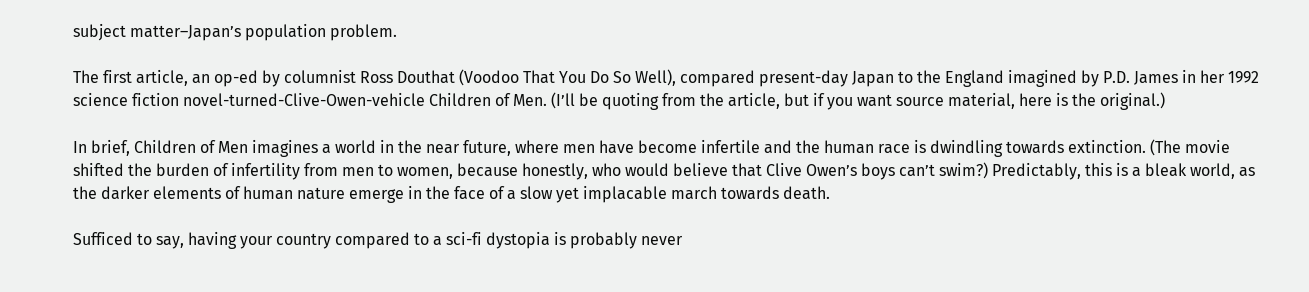subject matter–Japan’s population problem.

The first article, an op-ed by columnist Ross Douthat (Voodoo That You Do So Well), compared present-day Japan to the England imagined by P.D. James in her 1992 science fiction novel-turned-Clive-Owen-vehicle Children of Men. (I’ll be quoting from the article, but if you want source material, here is the original.)

In brief, Children of Men imagines a world in the near future, where men have become infertile and the human race is dwindling towards extinction. (The movie shifted the burden of infertility from men to women, because honestly, who would believe that Clive Owen’s boys can’t swim?) Predictably, this is a bleak world, as the darker elements of human nature emerge in the face of a slow yet implacable march towards death.

Sufficed to say, having your country compared to a sci-fi dystopia is probably never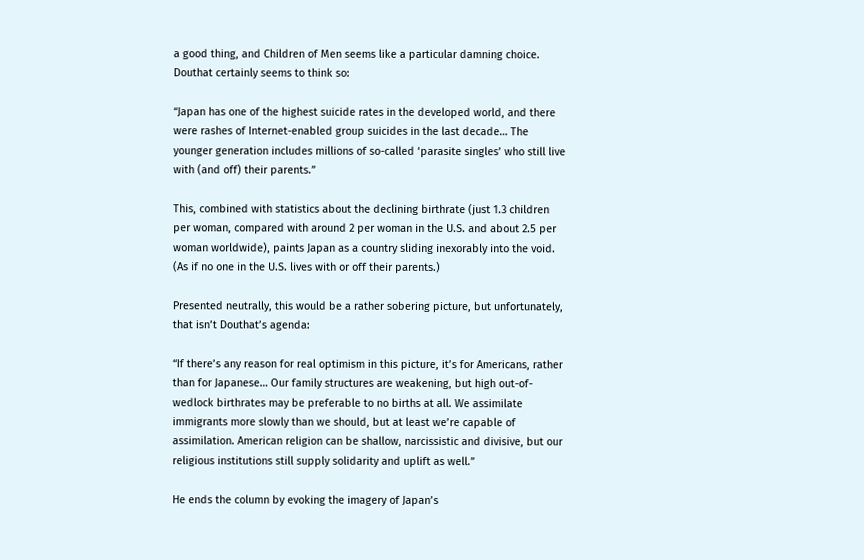a good thing, and Children of Men seems like a particular damning choice. Douthat certainly seems to think so:

“Japan has one of the highest suicide rates in the developed world, and there were rashes of Internet-enabled group suicides in the last decade… The younger generation includes millions of so-called ‘parasite singles’ who still live with (and off) their parents.”

This, combined with statistics about the declining birthrate (just 1.3 children per woman, compared with around 2 per woman in the U.S. and about 2.5 per woman worldwide), paints Japan as a country sliding inexorably into the void. (As if no one in the U.S. lives with or off their parents.)

Presented neutrally, this would be a rather sobering picture, but unfortunately, that isn’t Douthat’s agenda:

“If there’s any reason for real optimism in this picture, it’s for Americans, rather than for Japanese… Our family structures are weakening, but high out-of-wedlock birthrates may be preferable to no births at all. We assimilate immigrants more slowly than we should, but at least we’re capable of assimilation. American religion can be shallow, narcissistic and divisive, but our religious institutions still supply solidarity and uplift as well.”

He ends the column by evoking the imagery of Japan’s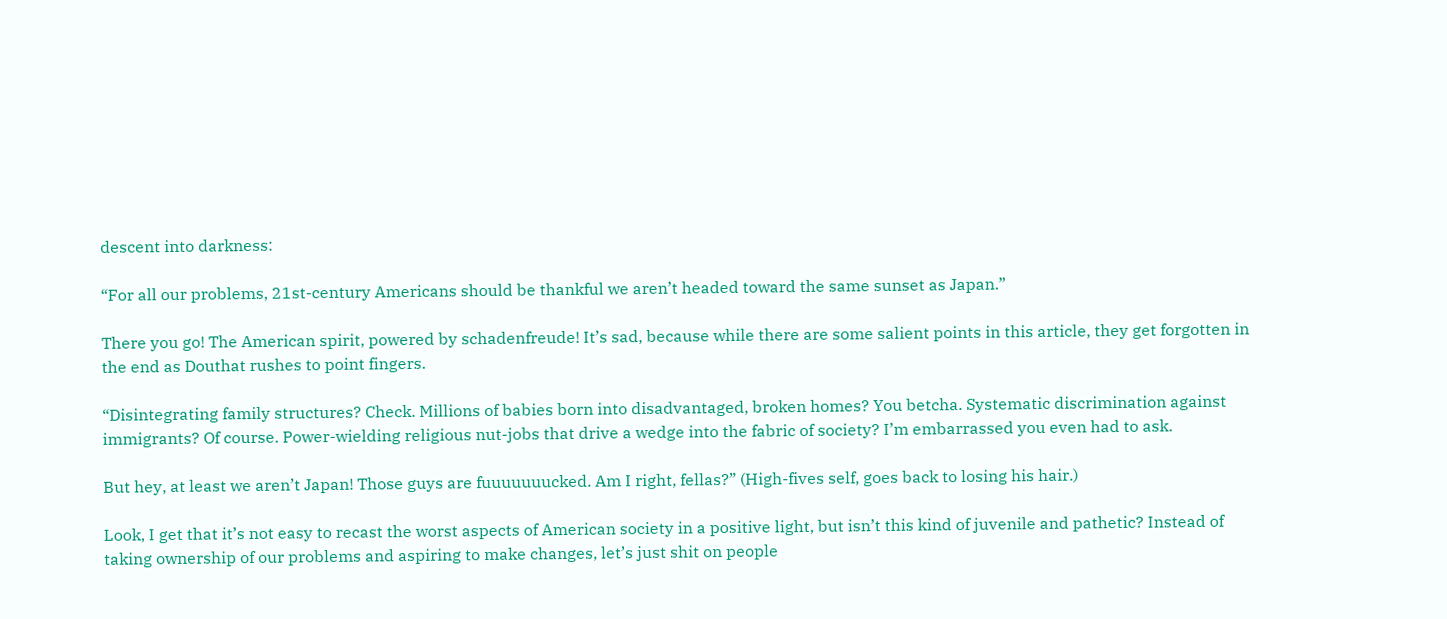descent into darkness:

“For all our problems, 21st-century Americans should be thankful we aren’t headed toward the same sunset as Japan.”

There you go! The American spirit, powered by schadenfreude! It’s sad, because while there are some salient points in this article, they get forgotten in the end as Douthat rushes to point fingers.

“Disintegrating family structures? Check. Millions of babies born into disadvantaged, broken homes? You betcha. Systematic discrimination against immigrants? Of course. Power-wielding religious nut-jobs that drive a wedge into the fabric of society? I’m embarrassed you even had to ask.

But hey, at least we aren’t Japan! Those guys are fuuuuuuucked. Am I right, fellas?” (High-fives self, goes back to losing his hair.)

Look, I get that it’s not easy to recast the worst aspects of American society in a positive light, but isn’t this kind of juvenile and pathetic? Instead of taking ownership of our problems and aspiring to make changes, let’s just shit on people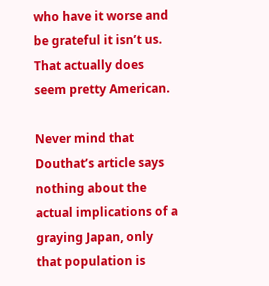who have it worse and be grateful it isn’t us. That actually does seem pretty American.

Never mind that Douthat’s article says nothing about the actual implications of a graying Japan, only that population is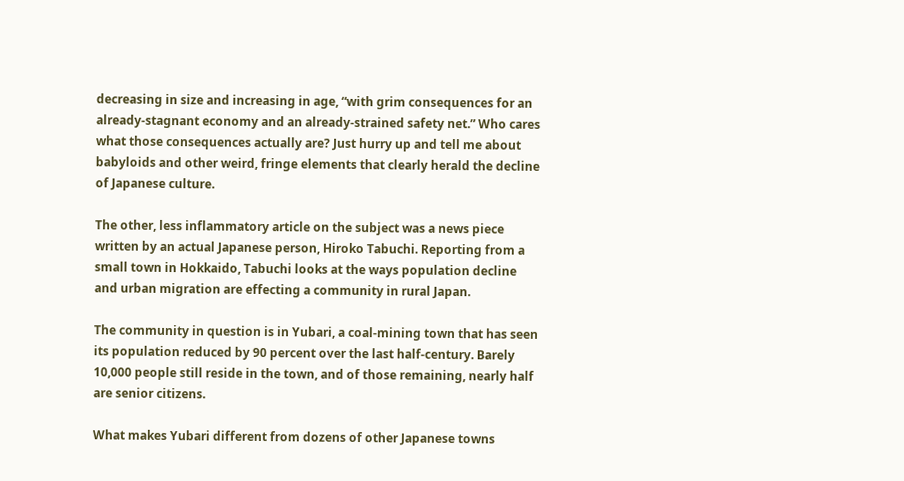decreasing in size and increasing in age, “with grim consequences for an already-stagnant economy and an already-strained safety net.” Who cares what those consequences actually are? Just hurry up and tell me about babyloids and other weird, fringe elements that clearly herald the decline of Japanese culture.

The other, less inflammatory article on the subject was a news piece written by an actual Japanese person, Hiroko Tabuchi. Reporting from a small town in Hokkaido, Tabuchi looks at the ways population decline and urban migration are effecting a community in rural Japan.

The community in question is in Yubari, a coal-mining town that has seen its population reduced by 90 percent over the last half-century. Barely 10,000 people still reside in the town, and of those remaining, nearly half are senior citizens.

What makes Yubari different from dozens of other Japanese towns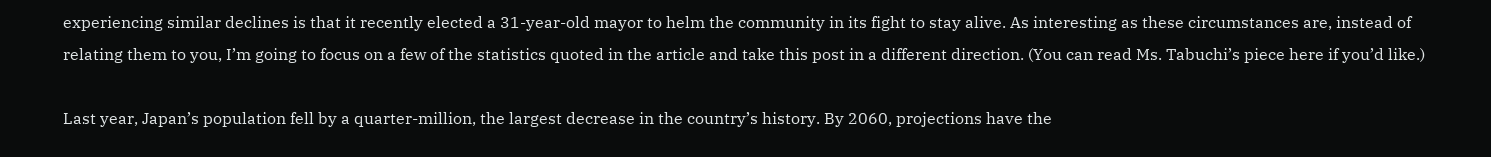experiencing similar declines is that it recently elected a 31-year-old mayor to helm the community in its fight to stay alive. As interesting as these circumstances are, instead of relating them to you, I’m going to focus on a few of the statistics quoted in the article and take this post in a different direction. (You can read Ms. Tabuchi’s piece here if you’d like.)

Last year, Japan’s population fell by a quarter-million, the largest decrease in the country’s history. By 2060, projections have the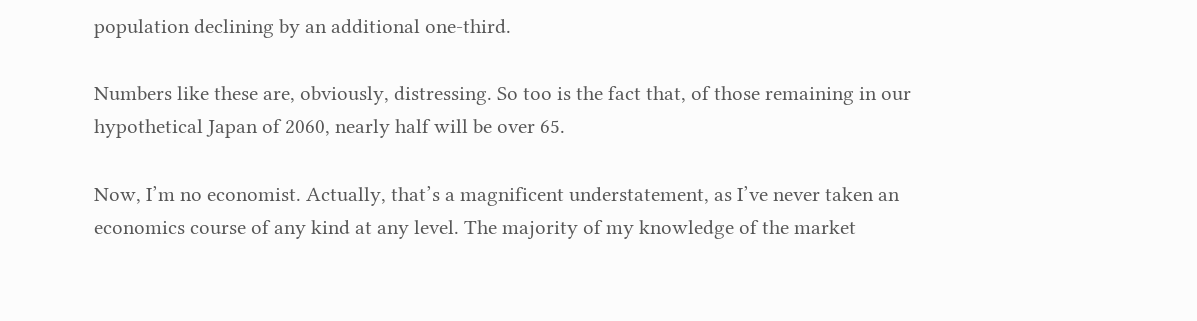population declining by an additional one-third.

Numbers like these are, obviously, distressing. So too is the fact that, of those remaining in our hypothetical Japan of 2060, nearly half will be over 65.

Now, I’m no economist. Actually, that’s a magnificent understatement, as I’ve never taken an economics course of any kind at any level. The majority of my knowledge of the market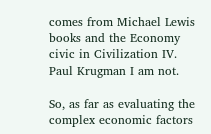comes from Michael Lewis books and the Economy civic in Civilization IV. Paul Krugman I am not.

So, as far as evaluating the complex economic factors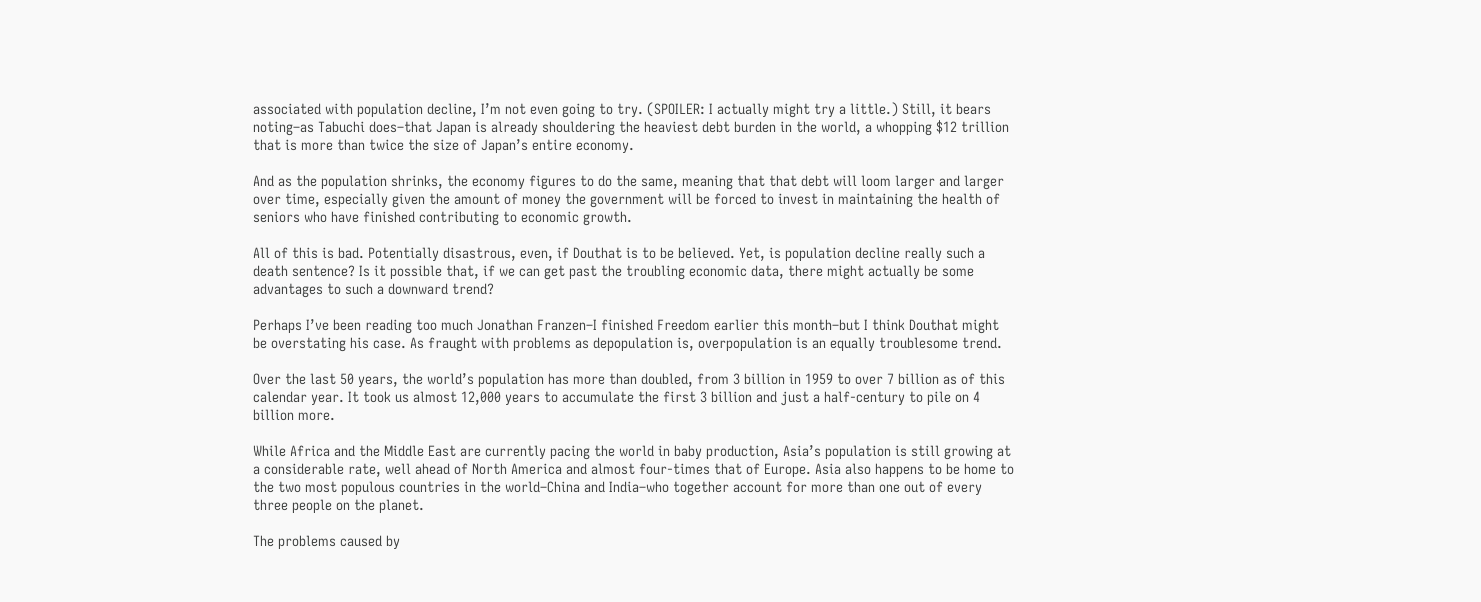associated with population decline, I’m not even going to try. (SPOILER: I actually might try a little.) Still, it bears noting–as Tabuchi does–that Japan is already shouldering the heaviest debt burden in the world, a whopping $12 trillion that is more than twice the size of Japan’s entire economy.

And as the population shrinks, the economy figures to do the same, meaning that that debt will loom larger and larger over time, especially given the amount of money the government will be forced to invest in maintaining the health of seniors who have finished contributing to economic growth.

All of this is bad. Potentially disastrous, even, if Douthat is to be believed. Yet, is population decline really such a death sentence? Is it possible that, if we can get past the troubling economic data, there might actually be some advantages to such a downward trend?

Perhaps I’ve been reading too much Jonathan Franzen–I finished Freedom earlier this month–but I think Douthat might be overstating his case. As fraught with problems as depopulation is, overpopulation is an equally troublesome trend.

Over the last 50 years, the world’s population has more than doubled, from 3 billion in 1959 to over 7 billion as of this calendar year. It took us almost 12,000 years to accumulate the first 3 billion and just a half-century to pile on 4 billion more.

While Africa and the Middle East are currently pacing the world in baby production, Asia’s population is still growing at a considerable rate, well ahead of North America and almost four-times that of Europe. Asia also happens to be home to the two most populous countries in the world–China and India–who together account for more than one out of every three people on the planet.

The problems caused by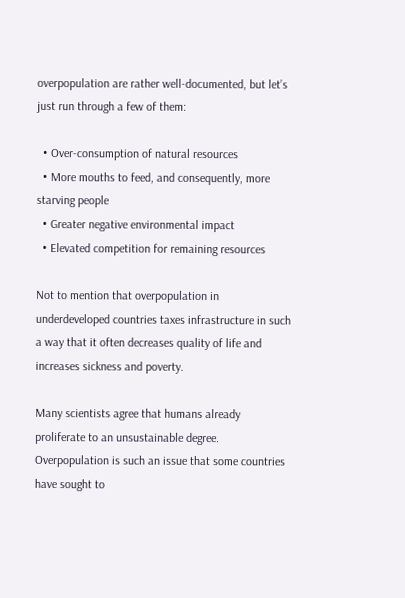overpopulation are rather well-documented, but let’s just run through a few of them:

  • Over-consumption of natural resources
  • More mouths to feed, and consequently, more starving people
  • Greater negative environmental impact
  • Elevated competition for remaining resources

Not to mention that overpopulation in underdeveloped countries taxes infrastructure in such a way that it often decreases quality of life and increases sickness and poverty.

Many scientists agree that humans already proliferate to an unsustainable degree. Overpopulation is such an issue that some countries have sought to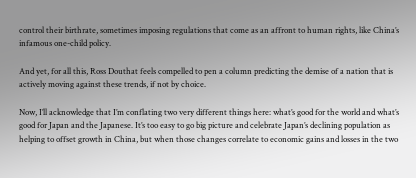control their birthrate, sometimes imposing regulations that come as an affront to human rights, like China’s infamous one-child policy.

And yet, for all this, Ross Douthat feels compelled to pen a column predicting the demise of a nation that is actively moving against these trends, if not by choice.

Now, I’ll acknowledge that I’m conflating two very different things here: what’s good for the world and what’s good for Japan and the Japanese. It’s too easy to go big picture and celebrate Japan’s declining population as helping to offset growth in China, but when those changes correlate to economic gains and losses in the two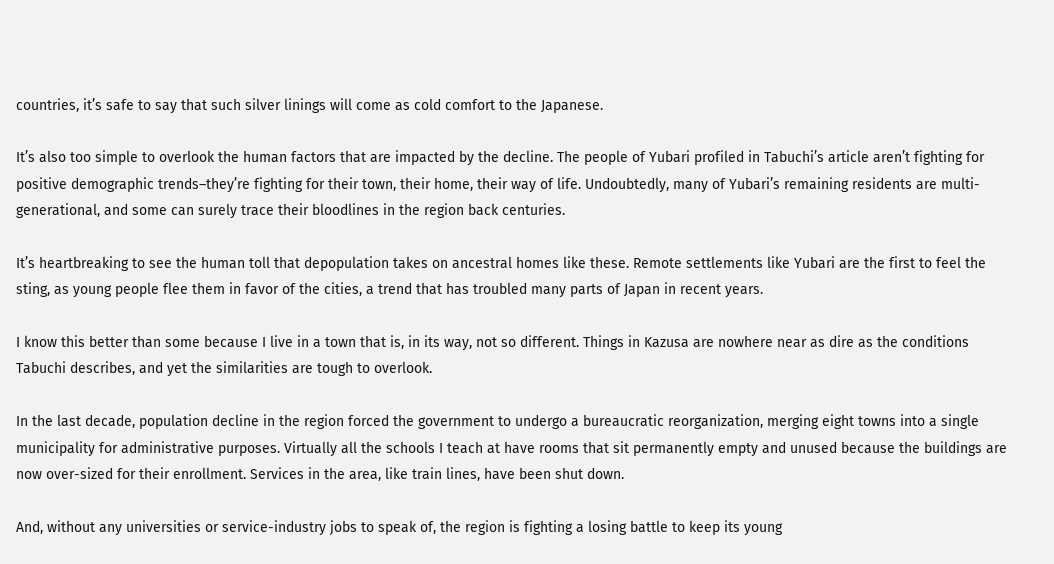countries, it’s safe to say that such silver linings will come as cold comfort to the Japanese.

It’s also too simple to overlook the human factors that are impacted by the decline. The people of Yubari profiled in Tabuchi’s article aren’t fighting for positive demographic trends–they’re fighting for their town, their home, their way of life. Undoubtedly, many of Yubari’s remaining residents are multi-generational, and some can surely trace their bloodlines in the region back centuries.

It’s heartbreaking to see the human toll that depopulation takes on ancestral homes like these. Remote settlements like Yubari are the first to feel the sting, as young people flee them in favor of the cities, a trend that has troubled many parts of Japan in recent years.

I know this better than some because I live in a town that is, in its way, not so different. Things in Kazusa are nowhere near as dire as the conditions Tabuchi describes, and yet the similarities are tough to overlook.

In the last decade, population decline in the region forced the government to undergo a bureaucratic reorganization, merging eight towns into a single municipality for administrative purposes. Virtually all the schools I teach at have rooms that sit permanently empty and unused because the buildings are now over-sized for their enrollment. Services in the area, like train lines, have been shut down.

And, without any universities or service-industry jobs to speak of, the region is fighting a losing battle to keep its young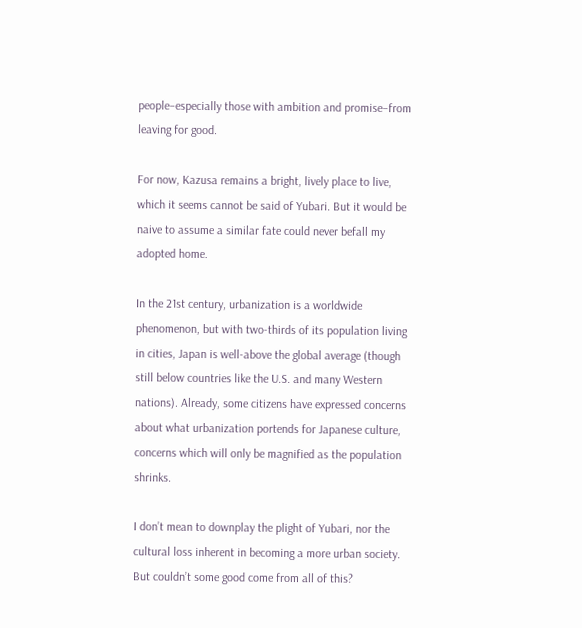people–especially those with ambition and promise–from leaving for good.

For now, Kazusa remains a bright, lively place to live, which it seems cannot be said of Yubari. But it would be naive to assume a similar fate could never befall my adopted home.

In the 21st century, urbanization is a worldwide phenomenon, but with two-thirds of its population living in cities, Japan is well-above the global average (though still below countries like the U.S. and many Western nations). Already, some citizens have expressed concerns about what urbanization portends for Japanese culture, concerns which will only be magnified as the population shrinks.

I don’t mean to downplay the plight of Yubari, nor the cultural loss inherent in becoming a more urban society. But couldn’t some good come from all of this?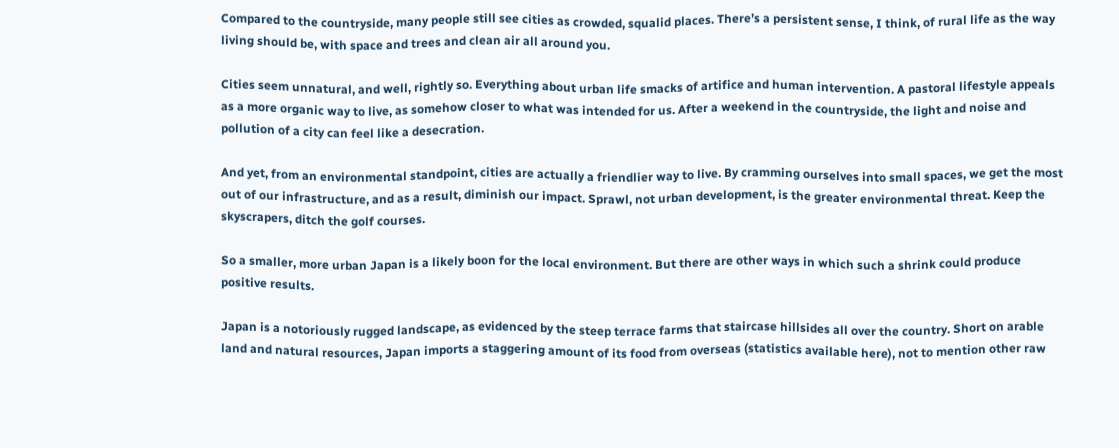Compared to the countryside, many people still see cities as crowded, squalid places. There’s a persistent sense, I think, of rural life as the way living should be, with space and trees and clean air all around you.

Cities seem unnatural, and well, rightly so. Everything about urban life smacks of artifice and human intervention. A pastoral lifestyle appeals as a more organic way to live, as somehow closer to what was intended for us. After a weekend in the countryside, the light and noise and pollution of a city can feel like a desecration.

And yet, from an environmental standpoint, cities are actually a friendlier way to live. By cramming ourselves into small spaces, we get the most out of our infrastructure, and as a result, diminish our impact. Sprawl, not urban development, is the greater environmental threat. Keep the skyscrapers, ditch the golf courses.

So a smaller, more urban Japan is a likely boon for the local environment. But there are other ways in which such a shrink could produce positive results.

Japan is a notoriously rugged landscape, as evidenced by the steep terrace farms that staircase hillsides all over the country. Short on arable land and natural resources, Japan imports a staggering amount of its food from overseas (statistics available here), not to mention other raw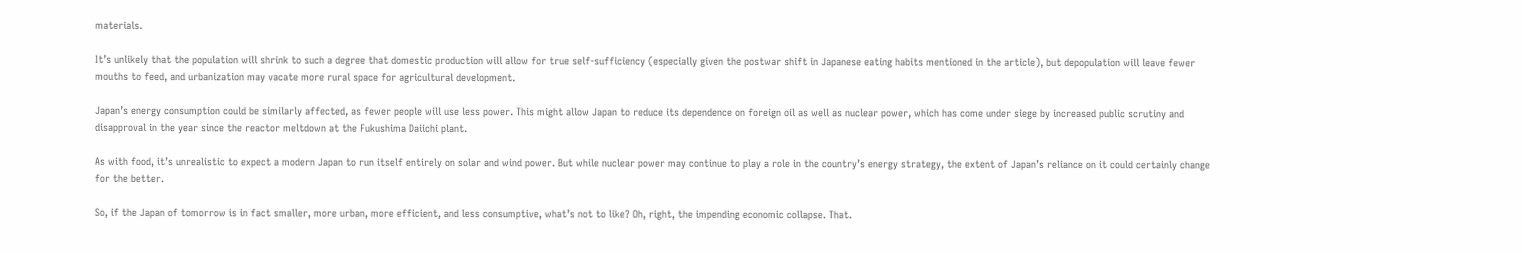materials.

It’s unlikely that the population will shrink to such a degree that domestic production will allow for true self-sufficiency (especially given the postwar shift in Japanese eating habits mentioned in the article), but depopulation will leave fewer mouths to feed, and urbanization may vacate more rural space for agricultural development.

Japan’s energy consumption could be similarly affected, as fewer people will use less power. This might allow Japan to reduce its dependence on foreign oil as well as nuclear power, which has come under siege by increased public scrutiny and disapproval in the year since the reactor meltdown at the Fukushima Daiichi plant.

As with food, it’s unrealistic to expect a modern Japan to run itself entirely on solar and wind power. But while nuclear power may continue to play a role in the country’s energy strategy, the extent of Japan’s reliance on it could certainly change for the better.

So, if the Japan of tomorrow is in fact smaller, more urban, more efficient, and less consumptive, what’s not to like? Oh, right, the impending economic collapse. That.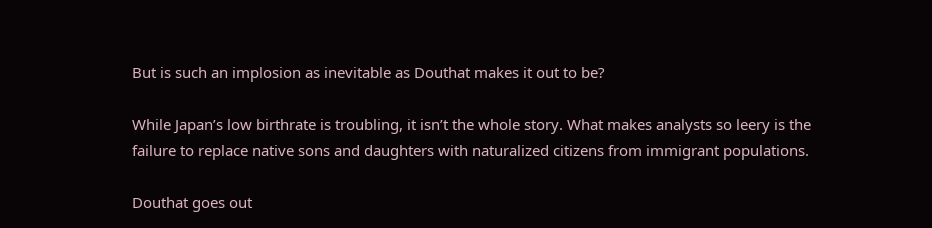But is such an implosion as inevitable as Douthat makes it out to be?

While Japan’s low birthrate is troubling, it isn’t the whole story. What makes analysts so leery is the failure to replace native sons and daughters with naturalized citizens from immigrant populations.

Douthat goes out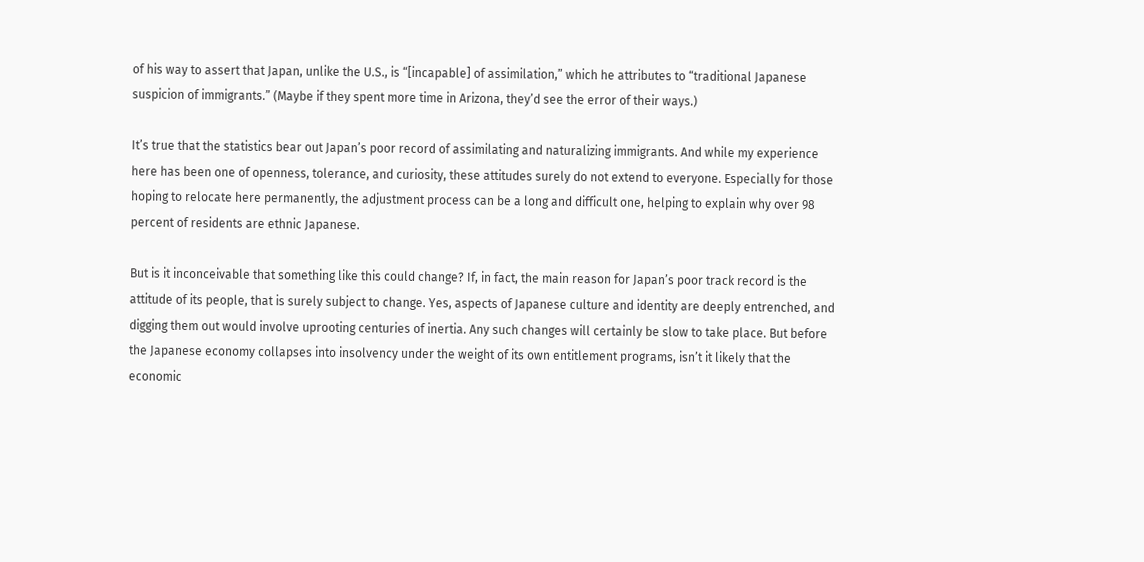of his way to assert that Japan, unlike the U.S., is “[incapable] of assimilation,” which he attributes to “traditional Japanese suspicion of immigrants.” (Maybe if they spent more time in Arizona, they’d see the error of their ways.)

It’s true that the statistics bear out Japan’s poor record of assimilating and naturalizing immigrants. And while my experience here has been one of openness, tolerance, and curiosity, these attitudes surely do not extend to everyone. Especially for those hoping to relocate here permanently, the adjustment process can be a long and difficult one, helping to explain why over 98 percent of residents are ethnic Japanese.

But is it inconceivable that something like this could change? If, in fact, the main reason for Japan’s poor track record is the attitude of its people, that is surely subject to change. Yes, aspects of Japanese culture and identity are deeply entrenched, and digging them out would involve uprooting centuries of inertia. Any such changes will certainly be slow to take place. But before the Japanese economy collapses into insolvency under the weight of its own entitlement programs, isn’t it likely that the economic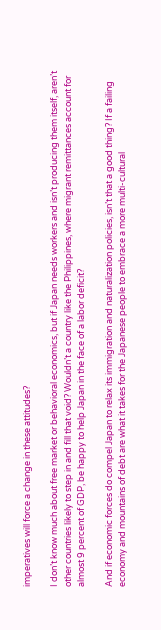imperatives will force a change in these attitudes?

I don’t know much about free market or behavioral economics, but if Japan needs workers and isn’t producing them itself, aren’t other countries likely to step in and fill that void? Wouldn’t a country like the Philippines, where migrant remittances account for almost 9 percent of GDP, be happy to help Japan in the face of a labor deficit?

And if economic forces do compel Japan to relax its immigration and naturalization policies, isn’t that a good thing? If a failing economy and mountains of debt are what it takes for the Japanese people to embrace a more multi-cultural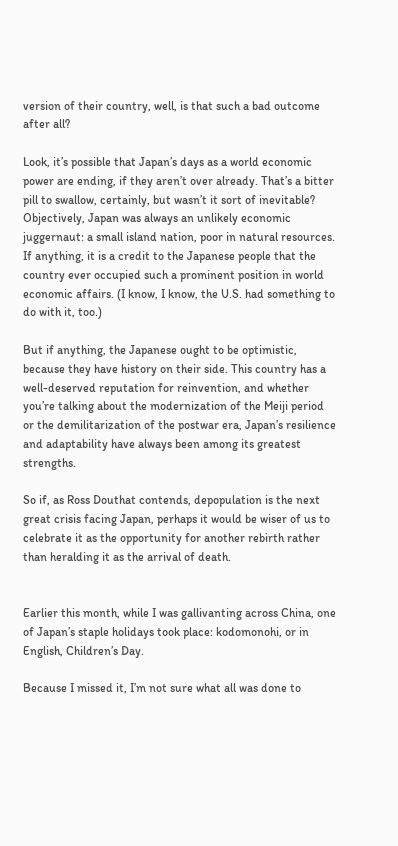version of their country, well, is that such a bad outcome after all?

Look, it’s possible that Japan’s days as a world economic power are ending, if they aren’t over already. That’s a bitter pill to swallow, certainly, but wasn’t it sort of inevitable? Objectively, Japan was always an unlikely economic juggernaut: a small island nation, poor in natural resources. If anything, it is a credit to the Japanese people that the country ever occupied such a prominent position in world economic affairs. (I know, I know, the U.S. had something to do with it, too.)

But if anything, the Japanese ought to be optimistic, because they have history on their side. This country has a well-deserved reputation for reinvention, and whether you’re talking about the modernization of the Meiji period or the demilitarization of the postwar era, Japan’s resilience and adaptability have always been among its greatest strengths.

So if, as Ross Douthat contends, depopulation is the next great crisis facing Japan, perhaps it would be wiser of us to celebrate it as the opportunity for another rebirth rather than heralding it as the arrival of death.


Earlier this month, while I was gallivanting across China, one of Japan’s staple holidays took place: kodomonohi, or in English, Children’s Day.

Because I missed it, I’m not sure what all was done to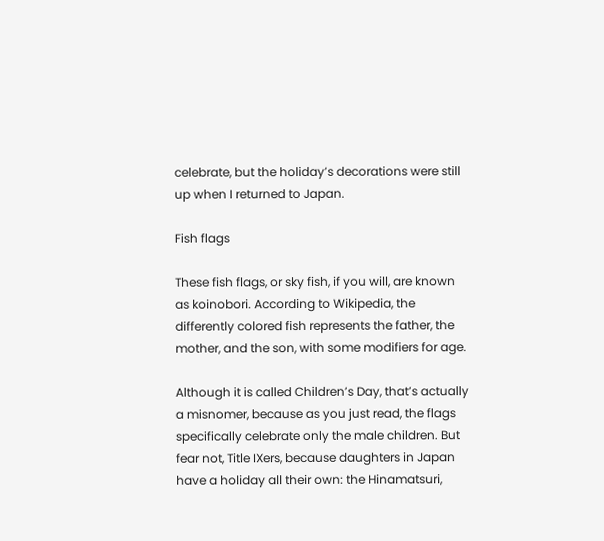celebrate, but the holiday’s decorations were still up when I returned to Japan.

Fish flags

These fish flags, or sky fish, if you will, are known as koinobori. According to Wikipedia, the differently colored fish represents the father, the mother, and the son, with some modifiers for age.

Although it is called Children’s Day, that’s actually a misnomer, because as you just read, the flags specifically celebrate only the male children. But fear not, Title IXers, because daughters in Japan have a holiday all their own: the Hinamatsuri,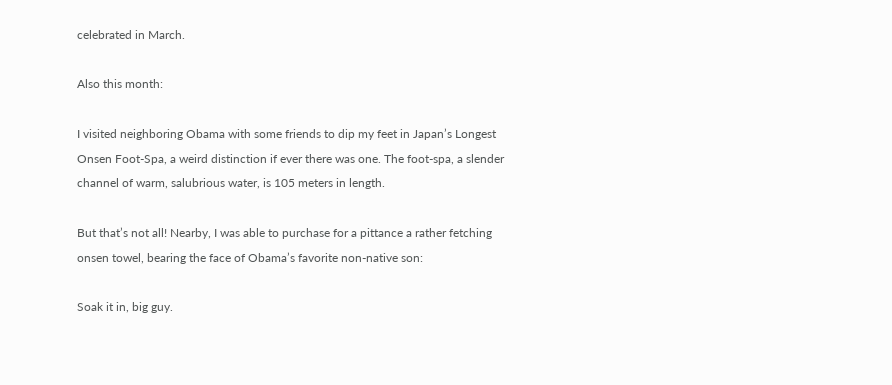celebrated in March.

Also this month:

I visited neighboring Obama with some friends to dip my feet in Japan’s Longest Onsen Foot-Spa, a weird distinction if ever there was one. The foot-spa, a slender channel of warm, salubrious water, is 105 meters in length.

But that’s not all! Nearby, I was able to purchase for a pittance a rather fetching onsen towel, bearing the face of Obama’s favorite non-native son:

Soak it in, big guy.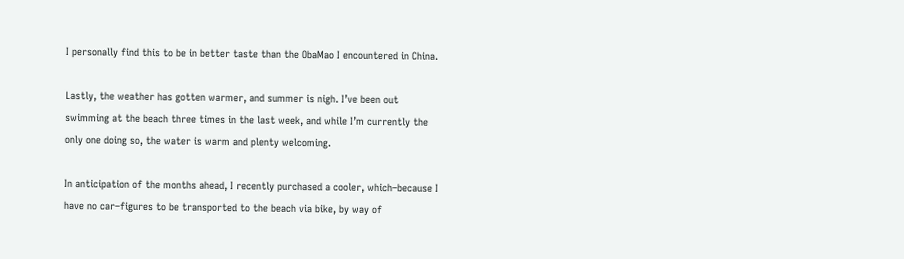I personally find this to be in better taste than the ObaMao I encountered in China.

Lastly, the weather has gotten warmer, and summer is nigh. I’ve been out swimming at the beach three times in the last week, and while I’m currently the only one doing so, the water is warm and plenty welcoming.

In anticipation of the months ahead, I recently purchased a cooler, which–because I have no car–figures to be transported to the beach via bike, by way of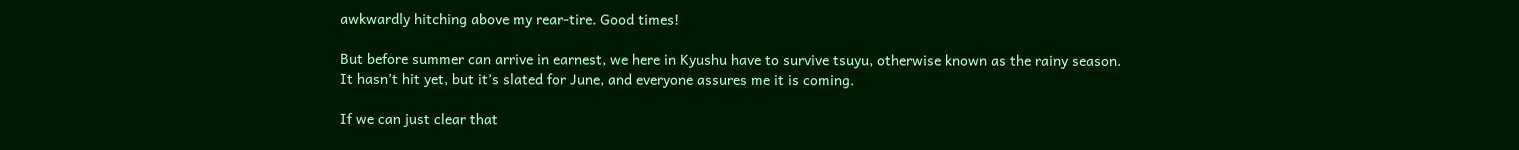awkwardly hitching above my rear-tire. Good times!

But before summer can arrive in earnest, we here in Kyushu have to survive tsuyu, otherwise known as the rainy season. It hasn’t hit yet, but it’s slated for June, and everyone assures me it is coming.

If we can just clear that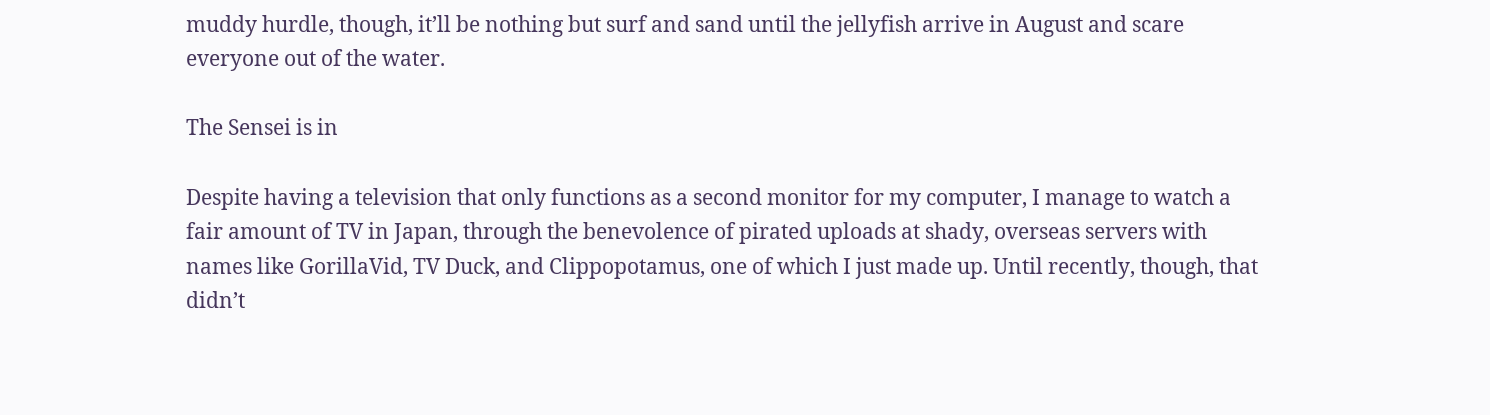muddy hurdle, though, it’ll be nothing but surf and sand until the jellyfish arrive in August and scare everyone out of the water.

The Sensei is in

Despite having a television that only functions as a second monitor for my computer, I manage to watch a fair amount of TV in Japan, through the benevolence of pirated uploads at shady, overseas servers with names like GorillaVid, TV Duck, and Clippopotamus, one of which I just made up. Until recently, though, that didn’t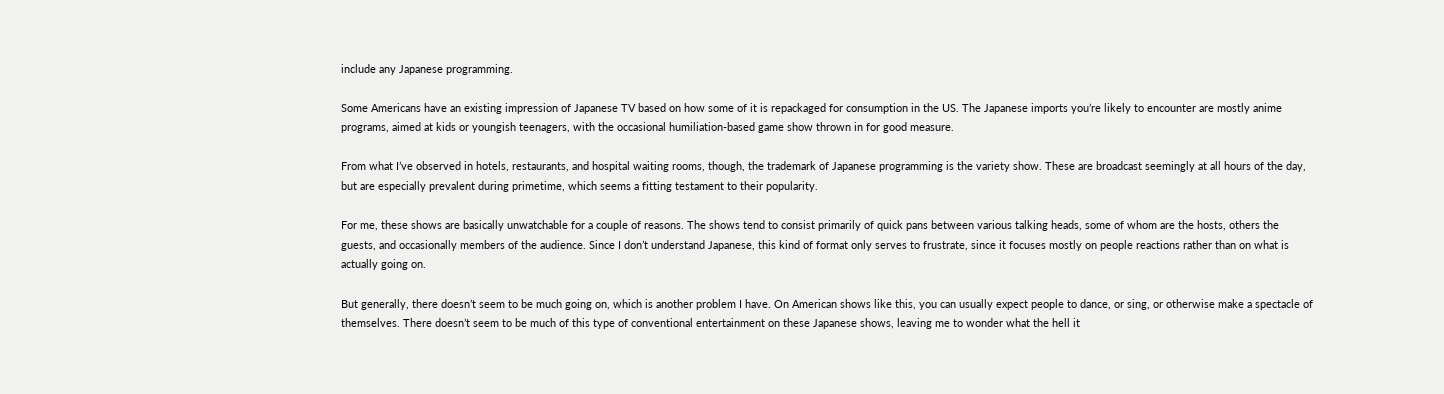include any Japanese programming.

Some Americans have an existing impression of Japanese TV based on how some of it is repackaged for consumption in the US. The Japanese imports you’re likely to encounter are mostly anime programs, aimed at kids or youngish teenagers, with the occasional humiliation-based game show thrown in for good measure.

From what I’ve observed in hotels, restaurants, and hospital waiting rooms, though, the trademark of Japanese programming is the variety show. These are broadcast seemingly at all hours of the day, but are especially prevalent during primetime, which seems a fitting testament to their popularity.

For me, these shows are basically unwatchable for a couple of reasons. The shows tend to consist primarily of quick pans between various talking heads, some of whom are the hosts, others the guests, and occasionally members of the audience. Since I don’t understand Japanese, this kind of format only serves to frustrate, since it focuses mostly on people reactions rather than on what is actually going on.

But generally, there doesn’t seem to be much going on, which is another problem I have. On American shows like this, you can usually expect people to dance, or sing, or otherwise make a spectacle of themselves. There doesn’t seem to be much of this type of conventional entertainment on these Japanese shows, leaving me to wonder what the hell it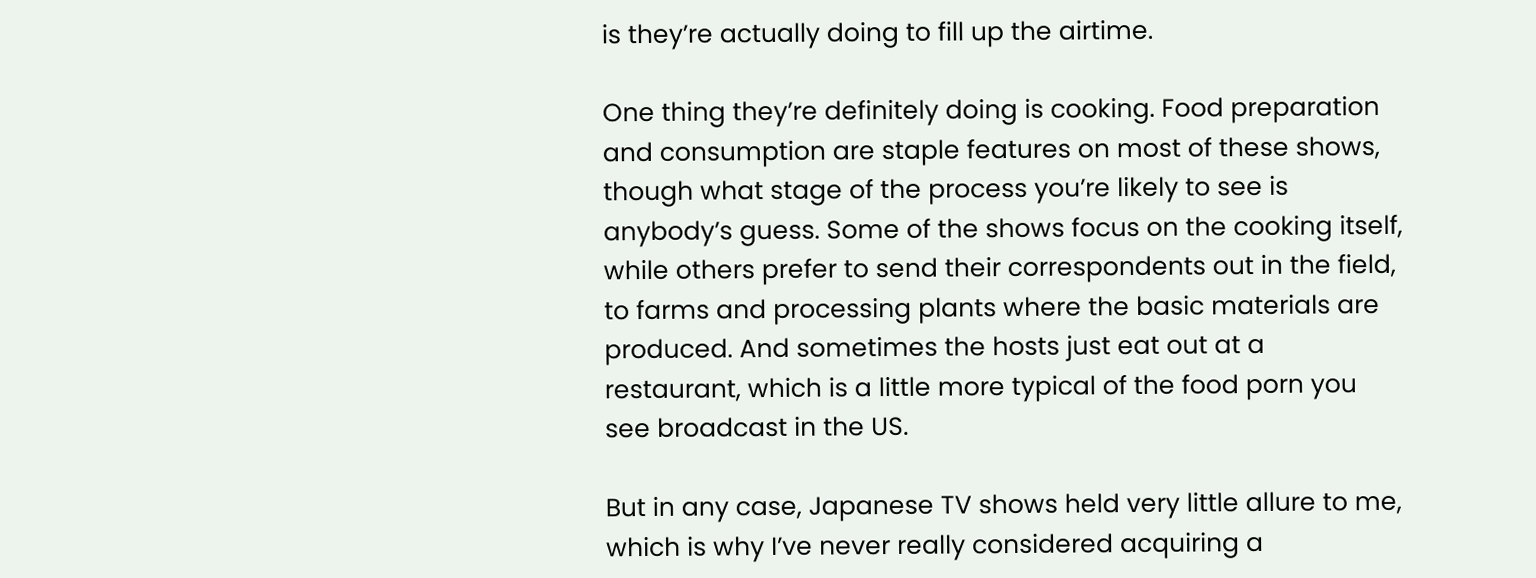is they’re actually doing to fill up the airtime.

One thing they’re definitely doing is cooking. Food preparation and consumption are staple features on most of these shows, though what stage of the process you’re likely to see is anybody’s guess. Some of the shows focus on the cooking itself, while others prefer to send their correspondents out in the field, to farms and processing plants where the basic materials are produced. And sometimes the hosts just eat out at a restaurant, which is a little more typical of the food porn you see broadcast in the US.

But in any case, Japanese TV shows held very little allure to me, which is why I’ve never really considered acquiring a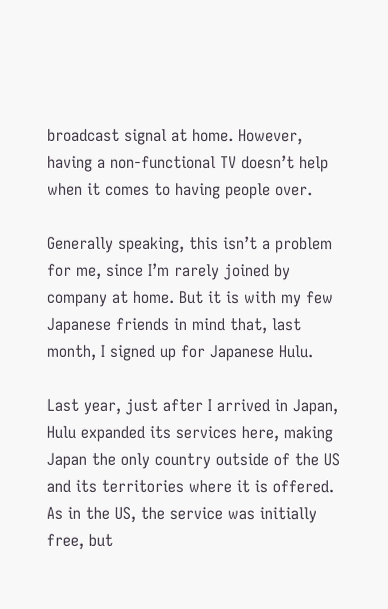broadcast signal at home. However, having a non-functional TV doesn’t help when it comes to having people over.

Generally speaking, this isn’t a problem for me, since I’m rarely joined by company at home. But it is with my few Japanese friends in mind that, last month, I signed up for Japanese Hulu.

Last year, just after I arrived in Japan, Hulu expanded its services here, making Japan the only country outside of the US and its territories where it is offered. As in the US, the service was initially free, but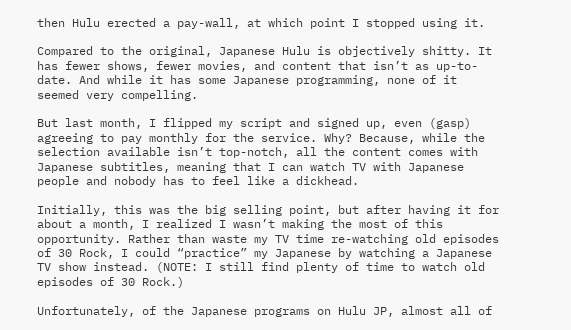then Hulu erected a pay-wall, at which point I stopped using it.

Compared to the original, Japanese Hulu is objectively shitty. It has fewer shows, fewer movies, and content that isn’t as up-to-date. And while it has some Japanese programming, none of it seemed very compelling.

But last month, I flipped my script and signed up, even (gasp) agreeing to pay monthly for the service. Why? Because, while the selection available isn’t top-notch, all the content comes with Japanese subtitles, meaning that I can watch TV with Japanese people and nobody has to feel like a dickhead.

Initially, this was the big selling point, but after having it for about a month, I realized I wasn’t making the most of this opportunity. Rather than waste my TV time re-watching old episodes of 30 Rock, I could “practice” my Japanese by watching a Japanese TV show instead. (NOTE: I still find plenty of time to watch old episodes of 30 Rock.)

Unfortunately, of the Japanese programs on Hulu JP, almost all of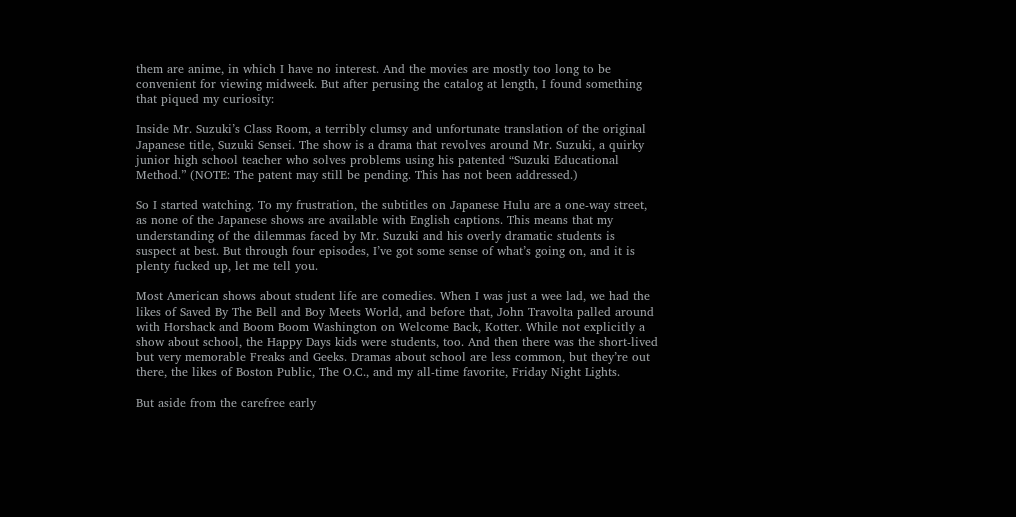them are anime, in which I have no interest. And the movies are mostly too long to be convenient for viewing midweek. But after perusing the catalog at length, I found something that piqued my curiosity:

Inside Mr. Suzuki’s Class Room, a terribly clumsy and unfortunate translation of the original Japanese title, Suzuki Sensei. The show is a drama that revolves around Mr. Suzuki, a quirky junior high school teacher who solves problems using his patented “Suzuki Educational Method.” (NOTE: The patent may still be pending. This has not been addressed.)

So I started watching. To my frustration, the subtitles on Japanese Hulu are a one-way street, as none of the Japanese shows are available with English captions. This means that my understanding of the dilemmas faced by Mr. Suzuki and his overly dramatic students is suspect at best. But through four episodes, I’ve got some sense of what’s going on, and it is plenty fucked up, let me tell you.

Most American shows about student life are comedies. When I was just a wee lad, we had the likes of Saved By The Bell and Boy Meets World, and before that, John Travolta palled around with Horshack and Boom Boom Washington on Welcome Back, Kotter. While not explicitly a show about school, the Happy Days kids were students, too. And then there was the short-lived but very memorable Freaks and Geeks. Dramas about school are less common, but they’re out there, the likes of Boston Public, The O.C., and my all-time favorite, Friday Night Lights.

But aside from the carefree early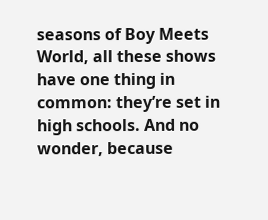seasons of Boy Meets World, all these shows have one thing in common: they’re set in high schools. And no wonder, because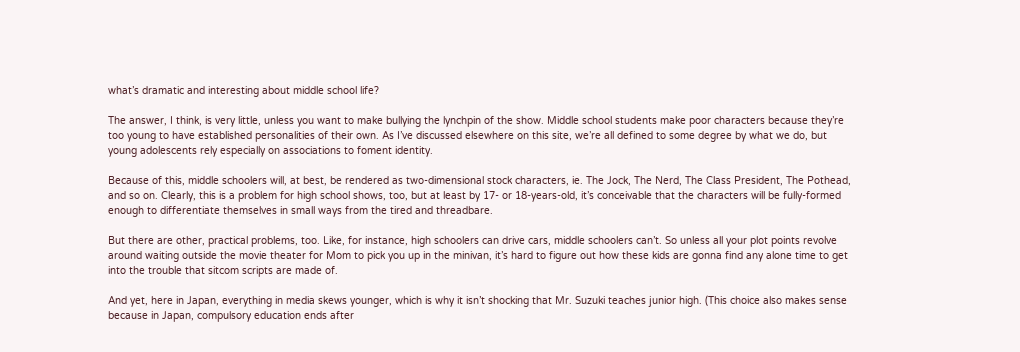what’s dramatic and interesting about middle school life?

The answer, I think, is very little, unless you want to make bullying the lynchpin of the show. Middle school students make poor characters because they’re too young to have established personalities of their own. As I’ve discussed elsewhere on this site, we’re all defined to some degree by what we do, but young adolescents rely especially on associations to foment identity.

Because of this, middle schoolers will, at best, be rendered as two-dimensional stock characters, ie. The Jock, The Nerd, The Class President, The Pothead, and so on. Clearly, this is a problem for high school shows, too, but at least by 17- or 18-years-old, it’s conceivable that the characters will be fully-formed enough to differentiate themselves in small ways from the tired and threadbare.

But there are other, practical problems, too. Like, for instance, high schoolers can drive cars, middle schoolers can’t. So unless all your plot points revolve around waiting outside the movie theater for Mom to pick you up in the minivan, it’s hard to figure out how these kids are gonna find any alone time to get into the trouble that sitcom scripts are made of.

And yet, here in Japan, everything in media skews younger, which is why it isn’t shocking that Mr. Suzuki teaches junior high. (This choice also makes sense because in Japan, compulsory education ends after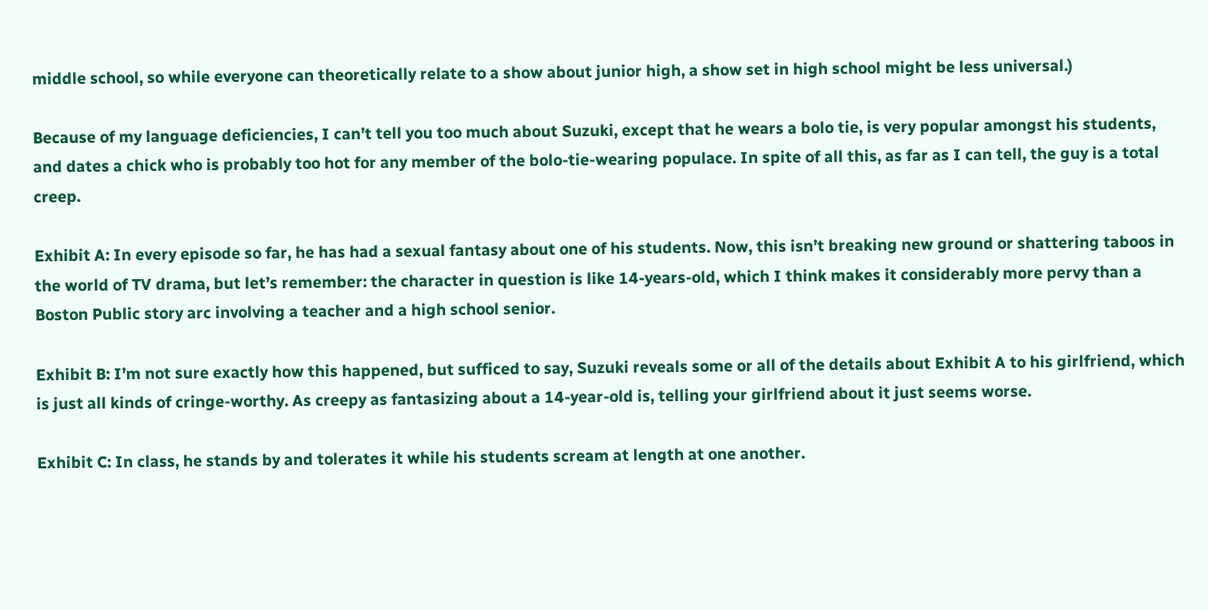middle school, so while everyone can theoretically relate to a show about junior high, a show set in high school might be less universal.)

Because of my language deficiencies, I can’t tell you too much about Suzuki, except that he wears a bolo tie, is very popular amongst his students, and dates a chick who is probably too hot for any member of the bolo-tie-wearing populace. In spite of all this, as far as I can tell, the guy is a total creep.

Exhibit A: In every episode so far, he has had a sexual fantasy about one of his students. Now, this isn’t breaking new ground or shattering taboos in the world of TV drama, but let’s remember: the character in question is like 14-years-old, which I think makes it considerably more pervy than a Boston Public story arc involving a teacher and a high school senior.

Exhibit B: I’m not sure exactly how this happened, but sufficed to say, Suzuki reveals some or all of the details about Exhibit A to his girlfriend, which is just all kinds of cringe-worthy. As creepy as fantasizing about a 14-year-old is, telling your girlfriend about it just seems worse.

Exhibit C: In class, he stands by and tolerates it while his students scream at length at one another.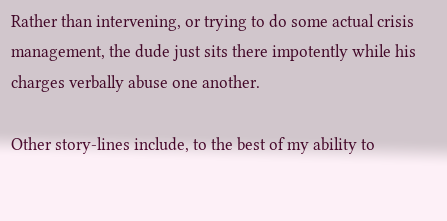Rather than intervening, or trying to do some actual crisis management, the dude just sits there impotently while his charges verbally abuse one another.

Other story-lines include, to the best of my ability to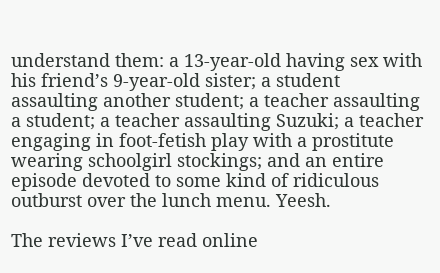understand them: a 13-year-old having sex with his friend’s 9-year-old sister; a student assaulting another student; a teacher assaulting a student; a teacher assaulting Suzuki; a teacher engaging in foot-fetish play with a prostitute wearing schoolgirl stockings; and an entire episode devoted to some kind of ridiculous outburst over the lunch menu. Yeesh.

The reviews I’ve read online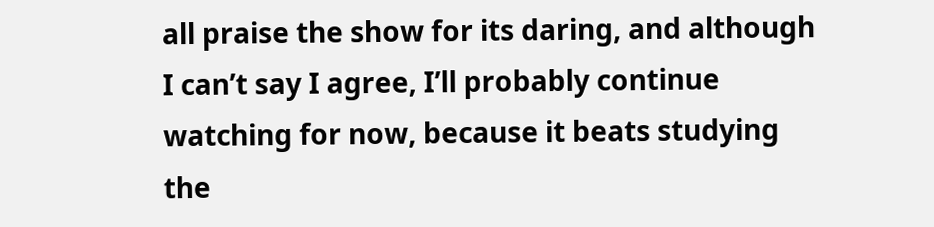all praise the show for its daring, and although I can’t say I agree, I’ll probably continue watching for now, because it beats studying the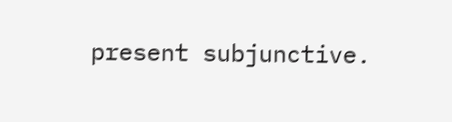present subjunctive.